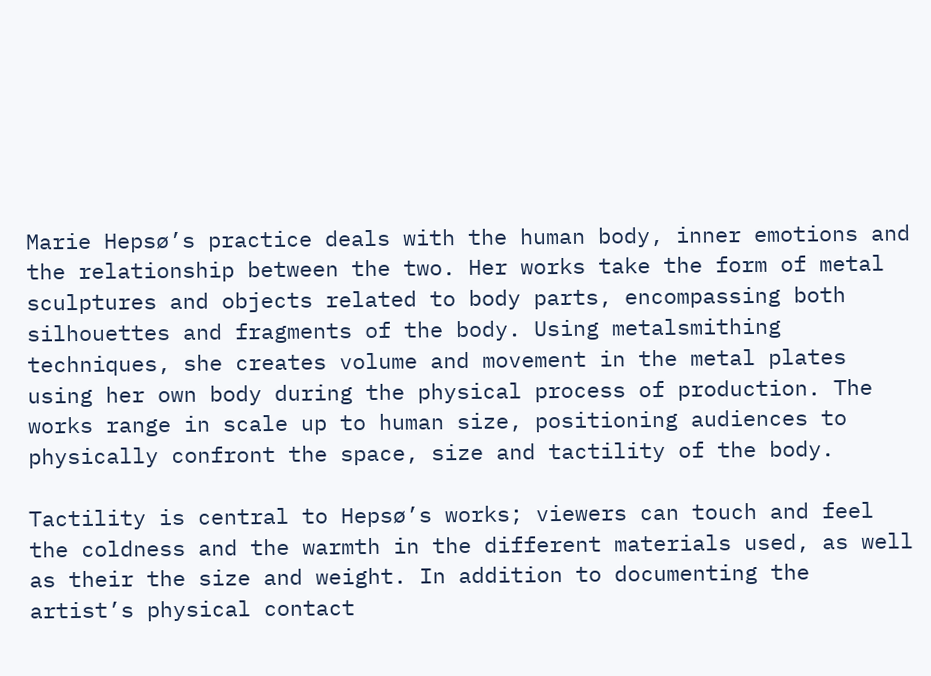Marie Hepsø’s practice deals with the human body, inner emotions and the relationship between the two. Her works take the form of metal sculptures and objects related to body parts, encompassing both silhouettes and fragments of the body. Using metalsmithing techniques, she creates volume and movement in the metal plates using her own body during the physical process of production. The works range in scale up to human size, positioning audiences to physically confront the space, size and tactility of the body.

Tactility is central to Hepsø’s works; viewers can touch and feel the coldness and the warmth in the different materials used, as well as their the size and weight. In addition to documenting the artist’s physical contact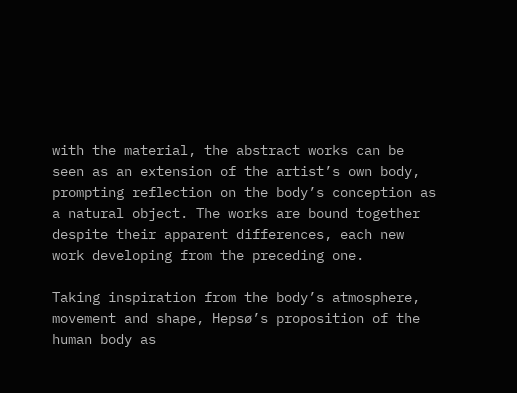with the material, the abstract works can be seen as an extension of the artist’s own body, prompting reflection on the body’s conception as a natural object. The works are bound together despite their apparent differences, each new work developing from the preceding one.

Taking inspiration from the body’s atmosphere, movement and shape, Hepsø’s proposition of the human body as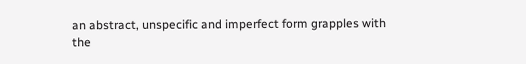an abstract, unspecific and imperfect form grapples with the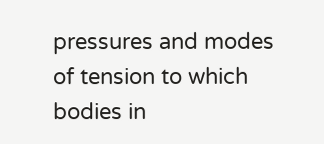pressures and modes of tension to which bodies in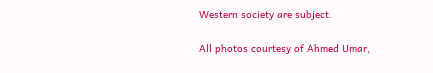Western society are subject.

All photos courtesy of Ahmed Umar,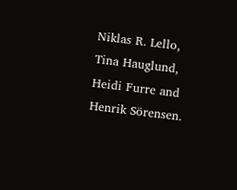Niklas R. Lello, Tina Hauglund, Heidi Furre and Henrik Sörensen.